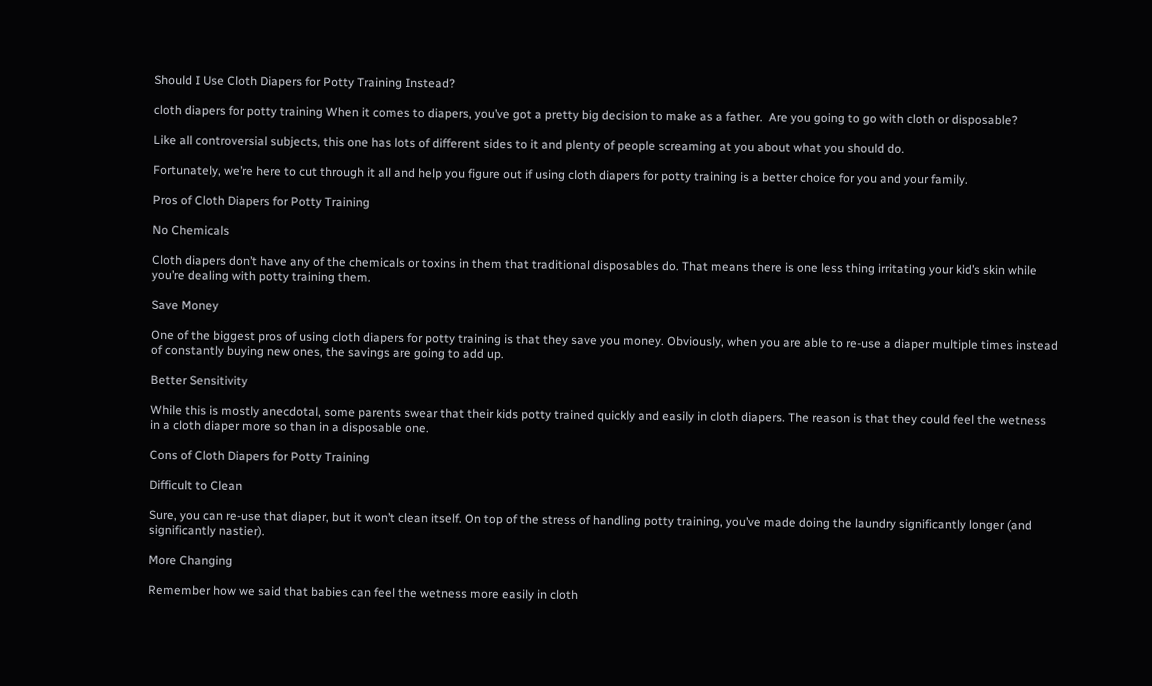Should I Use Cloth Diapers for Potty Training Instead?

cloth diapers for potty training When it comes to diapers, you’ve got a pretty big decision to make as a father.  Are you going to go with cloth or disposable?

Like all controversial subjects, this one has lots of different sides to it and plenty of people screaming at you about what you should do.

Fortunately, we’re here to cut through it all and help you figure out if using cloth diapers for potty training is a better choice for you and your family.

Pros of Cloth Diapers for Potty Training

No Chemicals

Cloth diapers don’t have any of the chemicals or toxins in them that traditional disposables do. That means there is one less thing irritating your kid’s skin while you’re dealing with potty training them.

Save Money

One of the biggest pros of using cloth diapers for potty training is that they save you money. Obviously, when you are able to re-use a diaper multiple times instead of constantly buying new ones, the savings are going to add up.

Better Sensitivity

While this is mostly anecdotal, some parents swear that their kids potty trained quickly and easily in cloth diapers. The reason is that they could feel the wetness in a cloth diaper more so than in a disposable one.

Cons of Cloth Diapers for Potty Training

Difficult to Clean

Sure, you can re-use that diaper, but it won’t clean itself. On top of the stress of handling potty training, you’ve made doing the laundry significantly longer (and significantly nastier).

More Changing

Remember how we said that babies can feel the wetness more easily in cloth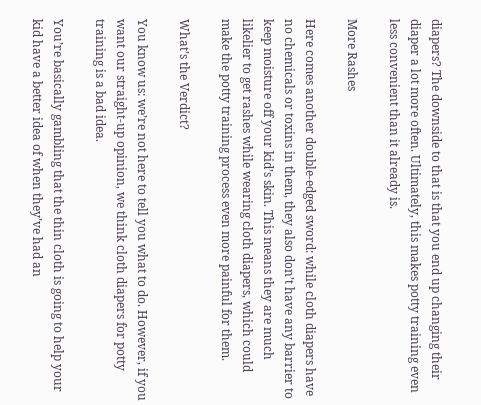diapers? The downside to that is that you end up changing their diaper a lot more often. Ultimately, this makes potty training even less convenient than it already is.

More Rashes

Here comes another double-edged sword: while cloth diapers have no chemicals or toxins in them, they also don’t have any barrier to keep moisture off your kid’s skin. This means they are much likelier to get rashes while wearing cloth diapers, which could make the potty training process even more painful for them.

What’s the Verdict?

You know us: we’re not here to tell you what to do. However, if you want our straight-up opinion, we think cloth diapers for potty training is a bad idea.

You’re basically gambling that the thin cloth is going to help your kid have a better idea of when they’ve had an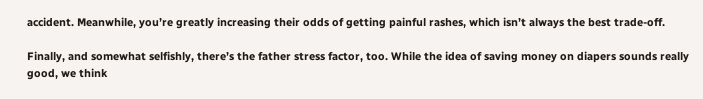accident. Meanwhile, you’re greatly increasing their odds of getting painful rashes, which isn’t always the best trade-off.

Finally, and somewhat selfishly, there’s the father stress factor, too. While the idea of saving money on diapers sounds really good, we think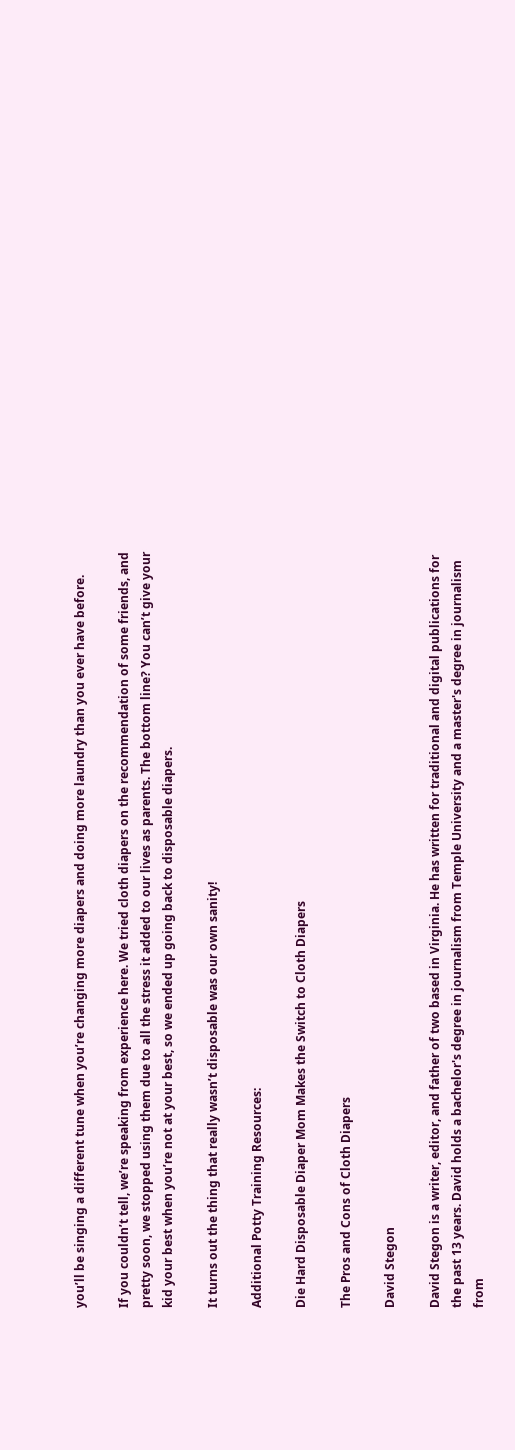you’ll be singing a different tune when you’re changing more diapers and doing more laundry than you ever have before.

If you couldn’t tell, we’re speaking from experience here. We tried cloth diapers on the recommendation of some friends, and pretty soon, we stopped using them due to all the stress it added to our lives as parents. The bottom line? You can’t give your kid your best when you’re not at your best, so we ended up going back to disposable diapers.

It turns out the thing that really wasn’t disposable was our own sanity!

Additional Potty Training Resources:

Die Hard Disposable Diaper Mom Makes the Switch to Cloth Diapers

The Pros and Cons of Cloth Diapers

David Stegon

David Stegon is a writer, editor, and father of two based in Virginia. He has written for traditional and digital publications for the past 13 years. David holds a bachelor's degree in journalism from Temple University and a master's degree in journalism from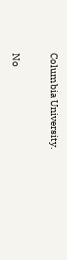Columbia University.

No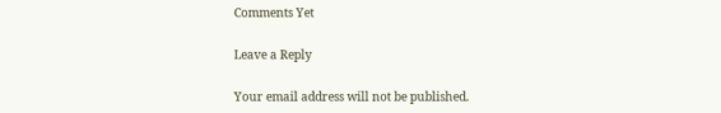Comments Yet

Leave a Reply

Your email address will not be published.